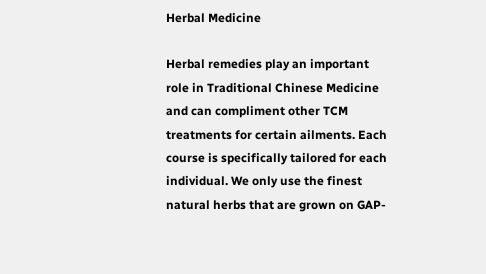Herbal Medicine

Herbal remedies play an important role in Traditional Chinese Medicine and can compliment other TCM treatments for certain ailments. Each course is specifically tailored for each individual. We only use the finest natural herbs that are grown on GAP-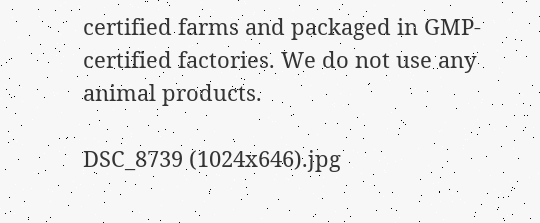certified farms and packaged in GMP-certified factories. We do not use any animal products.

DSC_8739 (1024x646).jpg